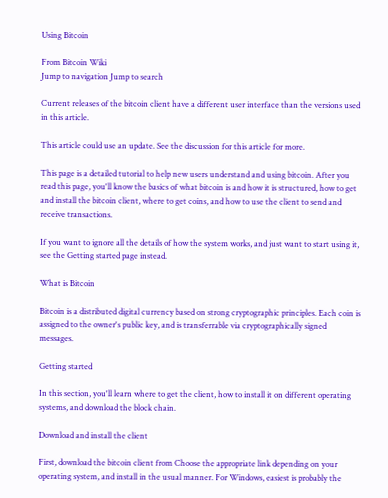Using Bitcoin

From Bitcoin Wiki
Jump to navigation Jump to search

Current releases of the bitcoin client have a different user interface than the versions used in this article.

This article could use an update. See the discussion for this article for more.

This page is a detailed tutorial to help new users understand and using bitcoin. After you read this page, you'll know the basics of what bitcoin is and how it is structured, how to get and install the bitcoin client, where to get coins, and how to use the client to send and receive transactions.

If you want to ignore all the details of how the system works, and just want to start using it, see the Getting started page instead.

What is Bitcoin

Bitcoin is a distributed digital currency based on strong cryptographic principles. Each coin is assigned to the owner's public key, and is transferrable via cryptographically signed messages.

Getting started

In this section, you'll learn where to get the client, how to install it on different operating systems, and download the block chain.

Download and install the client

First, download the bitcoin client from Choose the appropriate link depending on your operating system, and install in the usual manner. For Windows, easiest is probably the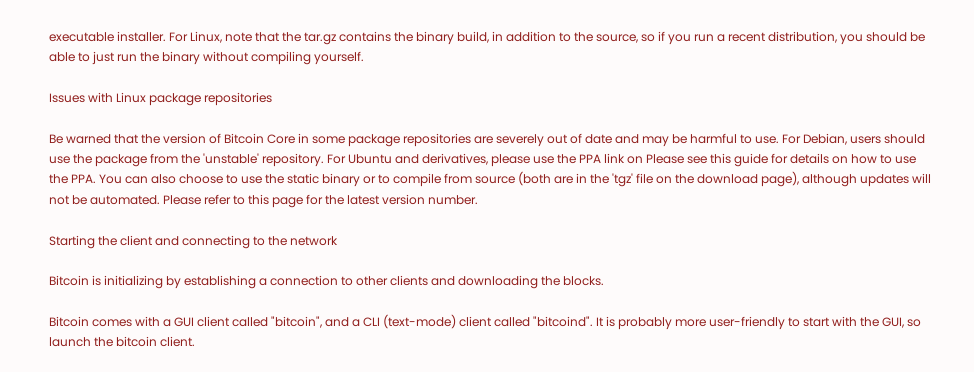executable installer. For Linux, note that the tar.gz contains the binary build, in addition to the source, so if you run a recent distribution, you should be able to just run the binary without compiling yourself.

Issues with Linux package repositories

Be warned that the version of Bitcoin Core in some package repositories are severely out of date and may be harmful to use. For Debian, users should use the package from the 'unstable' repository. For Ubuntu and derivatives, please use the PPA link on Please see this guide for details on how to use the PPA. You can also choose to use the static binary or to compile from source (both are in the 'tgz' file on the download page), although updates will not be automated. Please refer to this page for the latest version number.

Starting the client and connecting to the network

Bitcoin is initializing by establishing a connection to other clients and downloading the blocks.

Bitcoin comes with a GUI client called "bitcoin", and a CLI (text-mode) client called "bitcoind". It is probably more user-friendly to start with the GUI, so launch the bitcoin client.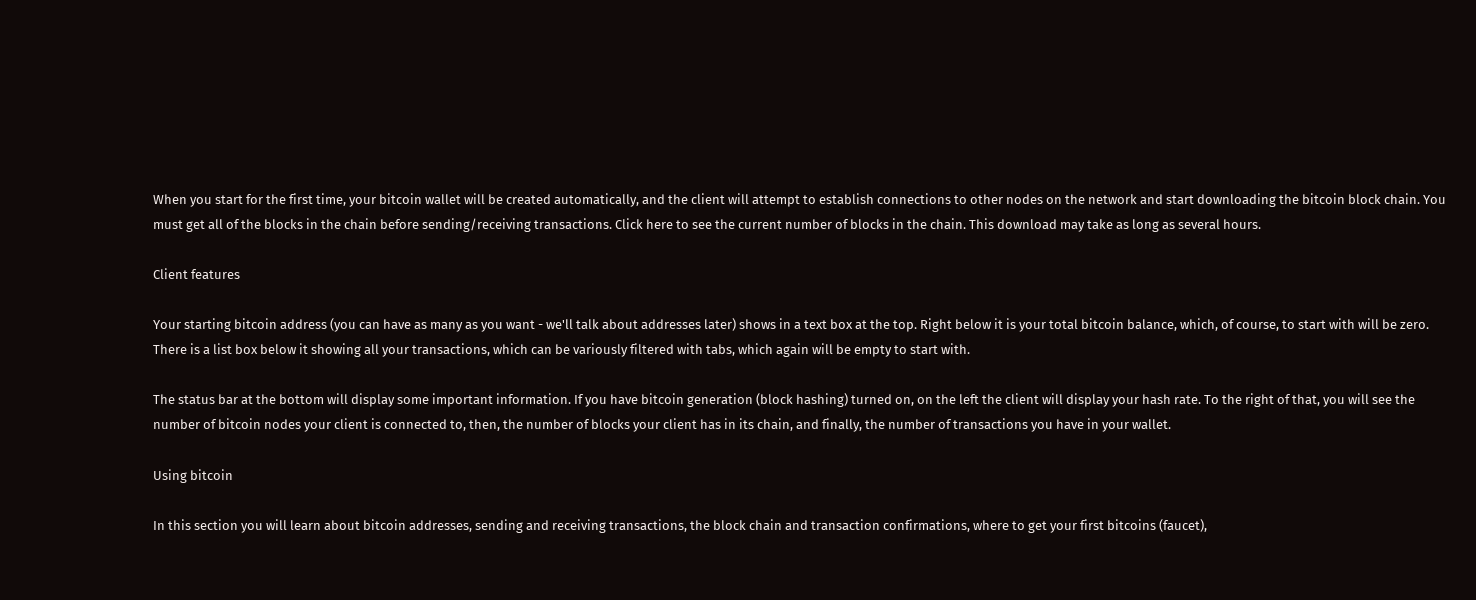When you start for the first time, your bitcoin wallet will be created automatically, and the client will attempt to establish connections to other nodes on the network and start downloading the bitcoin block chain. You must get all of the blocks in the chain before sending/receiving transactions. Click here to see the current number of blocks in the chain. This download may take as long as several hours.

Client features

Your starting bitcoin address (you can have as many as you want - we'll talk about addresses later) shows in a text box at the top. Right below it is your total bitcoin balance, which, of course, to start with will be zero. There is a list box below it showing all your transactions, which can be variously filtered with tabs, which again will be empty to start with.

The status bar at the bottom will display some important information. If you have bitcoin generation (block hashing) turned on, on the left the client will display your hash rate. To the right of that, you will see the number of bitcoin nodes your client is connected to, then, the number of blocks your client has in its chain, and finally, the number of transactions you have in your wallet.

Using bitcoin

In this section you will learn about bitcoin addresses, sending and receiving transactions, the block chain and transaction confirmations, where to get your first bitcoins (faucet),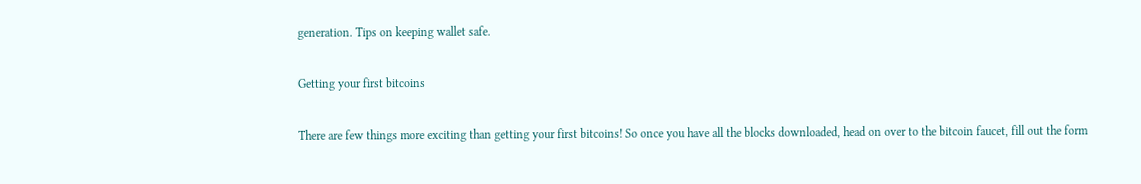generation. Tips on keeping wallet safe.

Getting your first bitcoins

There are few things more exciting than getting your first bitcoins! So once you have all the blocks downloaded, head on over to the bitcoin faucet, fill out the form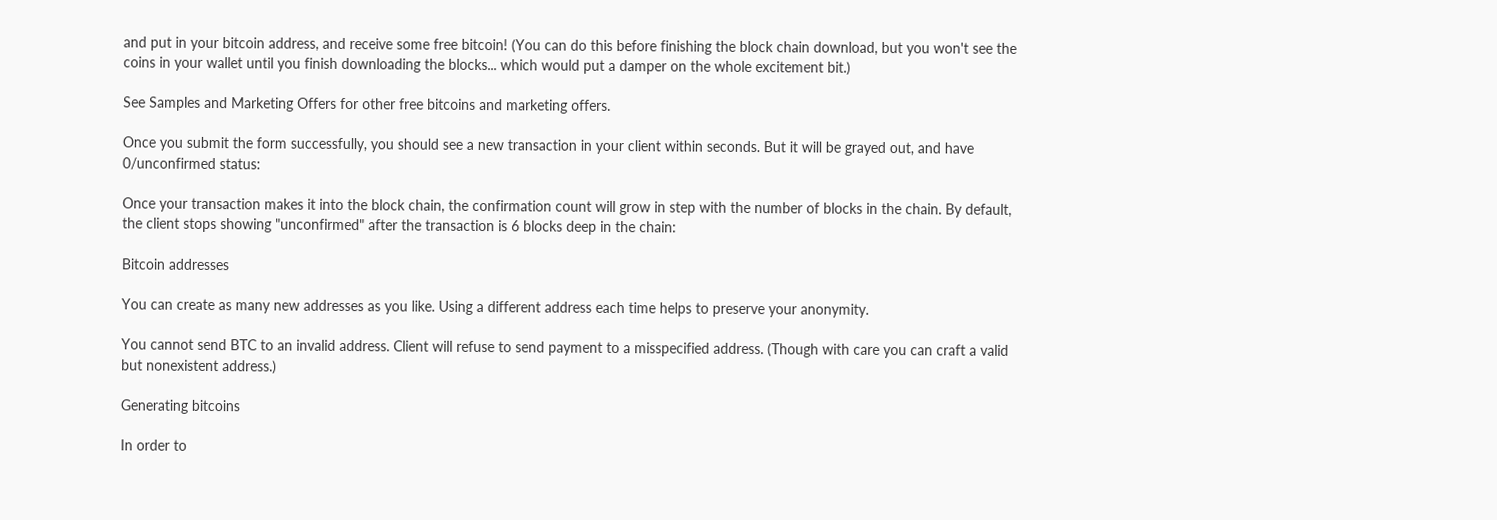and put in your bitcoin address, and receive some free bitcoin! (You can do this before finishing the block chain download, but you won't see the coins in your wallet until you finish downloading the blocks... which would put a damper on the whole excitement bit.)

See Samples and Marketing Offers for other free bitcoins and marketing offers.

Once you submit the form successfully, you should see a new transaction in your client within seconds. But it will be grayed out, and have 0/unconfirmed status:

Once your transaction makes it into the block chain, the confirmation count will grow in step with the number of blocks in the chain. By default, the client stops showing "unconfirmed" after the transaction is 6 blocks deep in the chain:

Bitcoin addresses

You can create as many new addresses as you like. Using a different address each time helps to preserve your anonymity.

You cannot send BTC to an invalid address. Client will refuse to send payment to a misspecified address. (Though with care you can craft a valid but nonexistent address.)

Generating bitcoins

In order to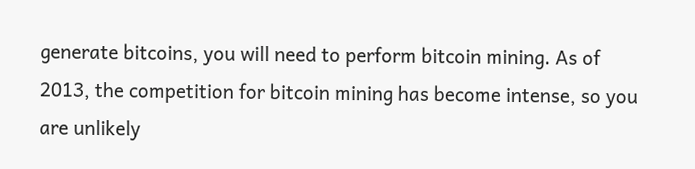generate bitcoins, you will need to perform bitcoin mining. As of 2013, the competition for bitcoin mining has become intense, so you are unlikely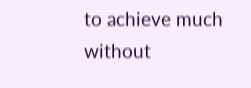to achieve much without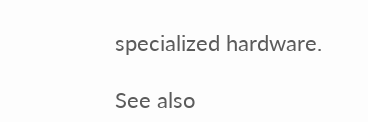specialized hardware.

See also